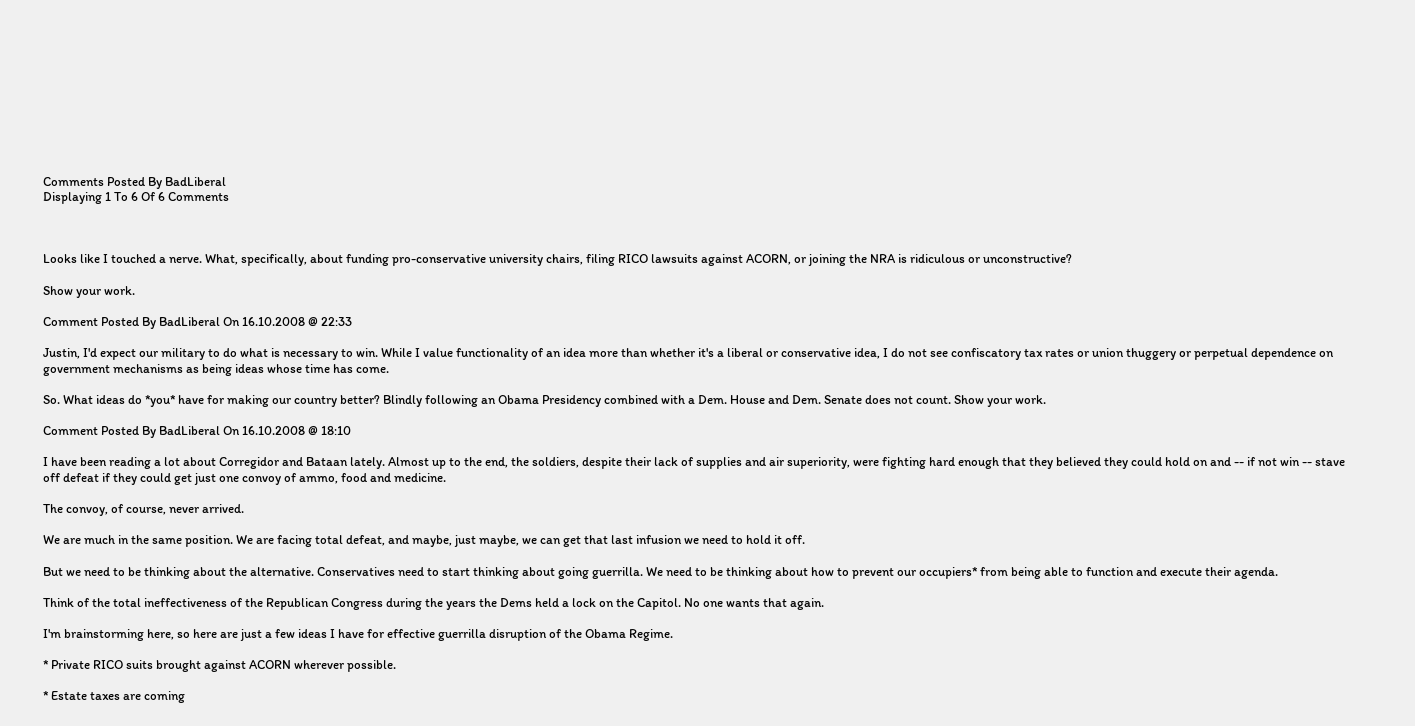Comments Posted By BadLiberal
Displaying 1 To 6 Of 6 Comments



Looks like I touched a nerve. What, specifically, about funding pro-conservative university chairs, filing RICO lawsuits against ACORN, or joining the NRA is ridiculous or unconstructive?

Show your work.

Comment Posted By BadLiberal On 16.10.2008 @ 22:33

Justin, I'd expect our military to do what is necessary to win. While I value functionality of an idea more than whether it's a liberal or conservative idea, I do not see confiscatory tax rates or union thuggery or perpetual dependence on government mechanisms as being ideas whose time has come.

So. What ideas do *you* have for making our country better? Blindly following an Obama Presidency combined with a Dem. House and Dem. Senate does not count. Show your work.

Comment Posted By BadLiberal On 16.10.2008 @ 18:10

I have been reading a lot about Corregidor and Bataan lately. Almost up to the end, the soldiers, despite their lack of supplies and air superiority, were fighting hard enough that they believed they could hold on and -- if not win -- stave off defeat if they could get just one convoy of ammo, food and medicine.

The convoy, of course, never arrived.

We are much in the same position. We are facing total defeat, and maybe, just maybe, we can get that last infusion we need to hold it off.

But we need to be thinking about the alternative. Conservatives need to start thinking about going guerrilla. We need to be thinking about how to prevent our occupiers* from being able to function and execute their agenda.

Think of the total ineffectiveness of the Republican Congress during the years the Dems held a lock on the Capitol. No one wants that again.

I'm brainstorming here, so here are just a few ideas I have for effective guerrilla disruption of the Obama Regime.

* Private RICO suits brought against ACORN wherever possible.

* Estate taxes are coming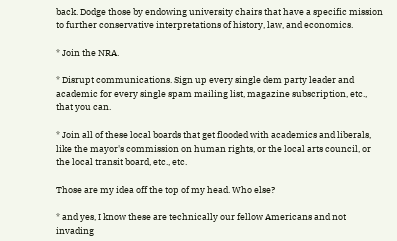back. Dodge those by endowing university chairs that have a specific mission to further conservative interpretations of history, law, and economics.

* Join the NRA.

* Disrupt communications. Sign up every single dem party leader and academic for every single spam mailing list, magazine subscription, etc., that you can.

* Join all of these local boards that get flooded with academics and liberals, like the mayor's commission on human rights, or the local arts council, or the local transit board, etc., etc.

Those are my idea off the top of my head. Who else?

* and yes, I know these are technically our fellow Americans and not invading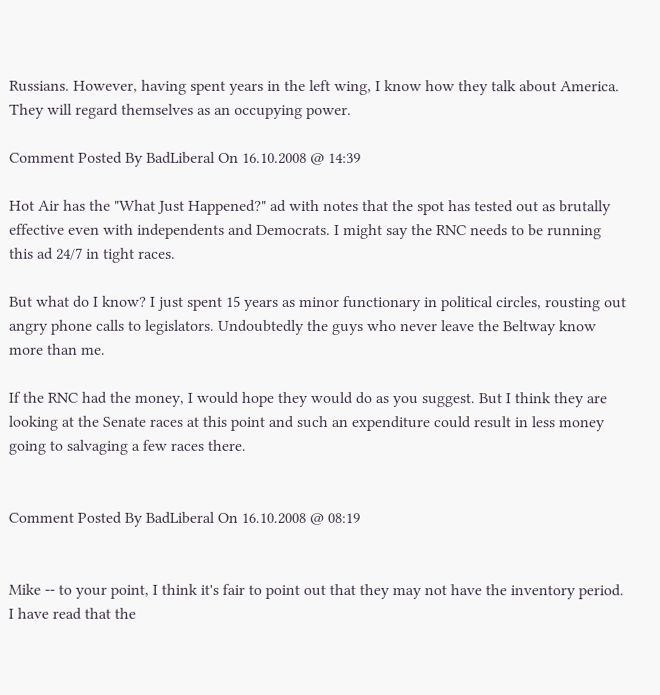Russians. However, having spent years in the left wing, I know how they talk about America. They will regard themselves as an occupying power.

Comment Posted By BadLiberal On 16.10.2008 @ 14:39

Hot Air has the "What Just Happened?" ad with notes that the spot has tested out as brutally effective even with independents and Democrats. I might say the RNC needs to be running this ad 24/7 in tight races.

But what do I know? I just spent 15 years as minor functionary in political circles, rousting out angry phone calls to legislators. Undoubtedly the guys who never leave the Beltway know more than me.

If the RNC had the money, I would hope they would do as you suggest. But I think they are looking at the Senate races at this point and such an expenditure could result in less money going to salvaging a few races there.


Comment Posted By BadLiberal On 16.10.2008 @ 08:19


Mike -- to your point, I think it's fair to point out that they may not have the inventory period. I have read that the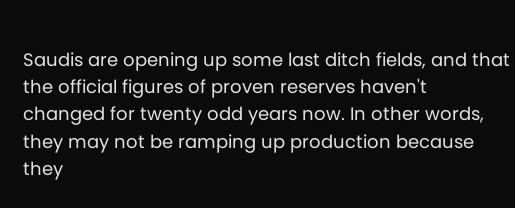Saudis are opening up some last ditch fields, and that the official figures of proven reserves haven't changed for twenty odd years now. In other words, they may not be ramping up production because they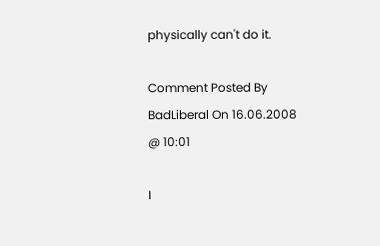physically can't do it.

Comment Posted By BadLiberal On 16.06.2008 @ 10:01

I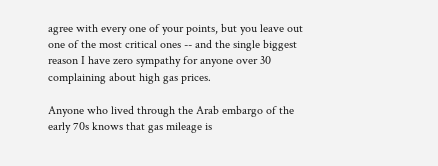agree with every one of your points, but you leave out one of the most critical ones -- and the single biggest reason I have zero sympathy for anyone over 30 complaining about high gas prices.

Anyone who lived through the Arab embargo of the early 70s knows that gas mileage is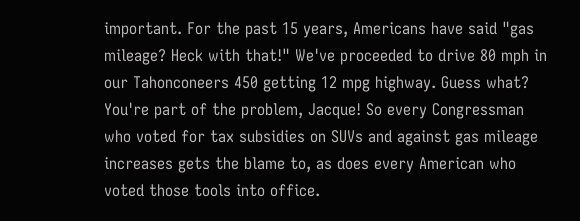important. For the past 15 years, Americans have said "gas mileage? Heck with that!" We've proceeded to drive 80 mph in our Tahonconeers 450 getting 12 mpg highway. Guess what? You're part of the problem, Jacque! So every Congressman who voted for tax subsidies on SUVs and against gas mileage increases gets the blame to, as does every American who voted those tools into office.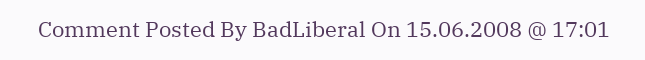Comment Posted By BadLiberal On 15.06.2008 @ 17:01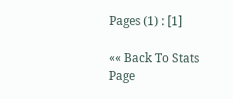Pages (1) : [1]

«« Back To Stats Page